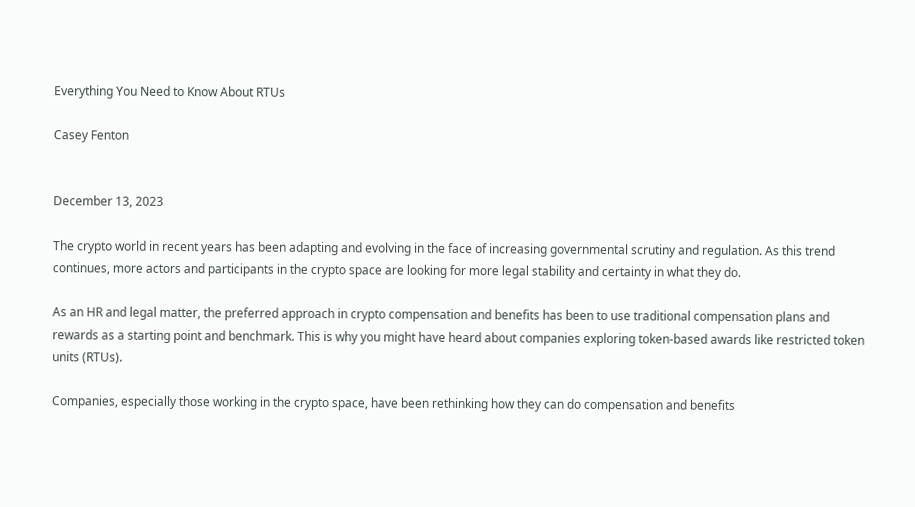Everything You Need to Know About RTUs

Casey Fenton


December 13, 2023

The crypto world in recent years has been adapting and evolving in the face of increasing governmental scrutiny and regulation. As this trend continues, more actors and participants in the crypto space are looking for more legal stability and certainty in what they do.

As an HR and legal matter, the preferred approach in crypto compensation and benefits has been to use traditional compensation plans and rewards as a starting point and benchmark. This is why you might have heard about companies exploring token-based awards like restricted token units (RTUs).

Companies, especially those working in the crypto space, have been rethinking how they can do compensation and benefits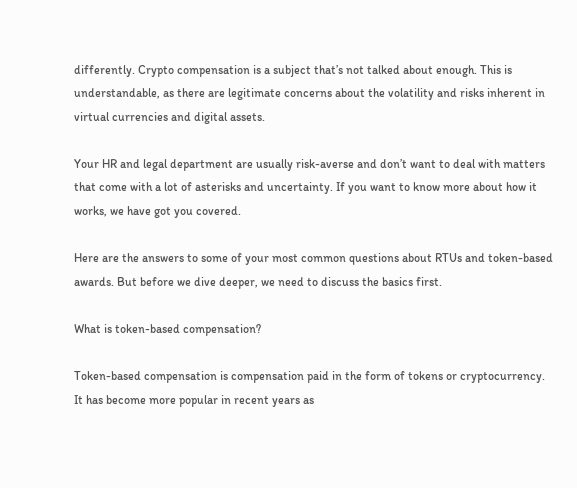differently. Crypto compensation is a subject that’s not talked about enough. This is understandable, as there are legitimate concerns about the volatility and risks inherent in virtual currencies and digital assets.

Your HR and legal department are usually risk-averse and don’t want to deal with matters that come with a lot of asterisks and uncertainty. If you want to know more about how it works, we have got you covered.

Here are the answers to some of your most common questions about RTUs and token-based awards. But before we dive deeper, we need to discuss the basics first.

What is token-based compensation?

Token-based compensation is compensation paid in the form of tokens or cryptocurrency. It has become more popular in recent years as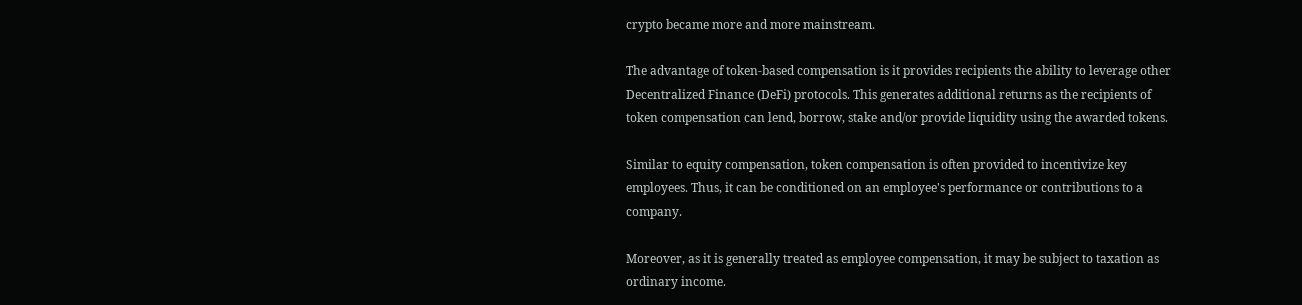crypto became more and more mainstream.

The advantage of token-based compensation is it provides recipients the ability to leverage other Decentralized Finance (DeFi) protocols. This generates additional returns as the recipients of token compensation can lend, borrow, stake and/or provide liquidity using the awarded tokens.

Similar to equity compensation, token compensation is often provided to incentivize key employees. Thus, it can be conditioned on an employee's performance or contributions to a company.

Moreover, as it is generally treated as employee compensation, it may be subject to taxation as ordinary income.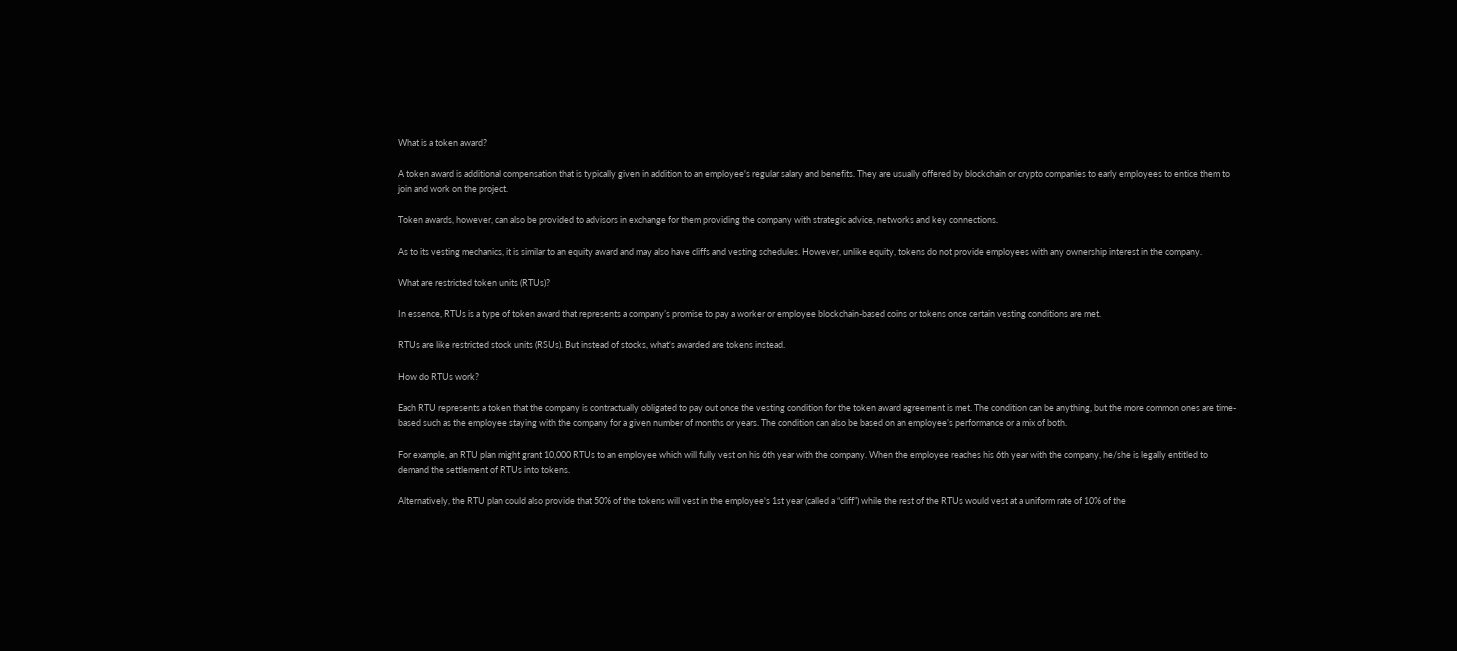What is a token award?

A token award is additional compensation that is typically given in addition to an employee's regular salary and benefits. They are usually offered by blockchain or crypto companies to early employees to entice them to join and work on the project.

Token awards, however, can also be provided to advisors in exchange for them providing the company with strategic advice, networks and key connections.

As to its vesting mechanics, it is similar to an equity award and may also have cliffs and vesting schedules. However, unlike equity, tokens do not provide employees with any ownership interest in the company.

What are restricted token units (RTUs)?

In essence, RTUs is a type of token award that represents a company’s promise to pay a worker or employee blockchain-based coins or tokens once certain vesting conditions are met.

RTUs are like restricted stock units (RSUs). But instead of stocks, what‘s awarded are tokens instead.

How do RTUs work?

Each RTU represents a token that the company is contractually obligated to pay out once the vesting condition for the token award agreement is met. The condition can be anything, but the more common ones are time-based such as the employee staying with the company for a given number of months or years. The condition can also be based on an employee’s performance or a mix of both.

For example, an RTU plan might grant 10,000 RTUs to an employee which will fully vest on his 6th year with the company. When the employee reaches his 6th year with the company, he/she is legally entitled to demand the settlement of RTUs into tokens.

Alternatively, the RTU plan could also provide that 50% of the tokens will vest in the employee's 1st year (called a “cliff”) while the rest of the RTUs would vest at a uniform rate of 10% of the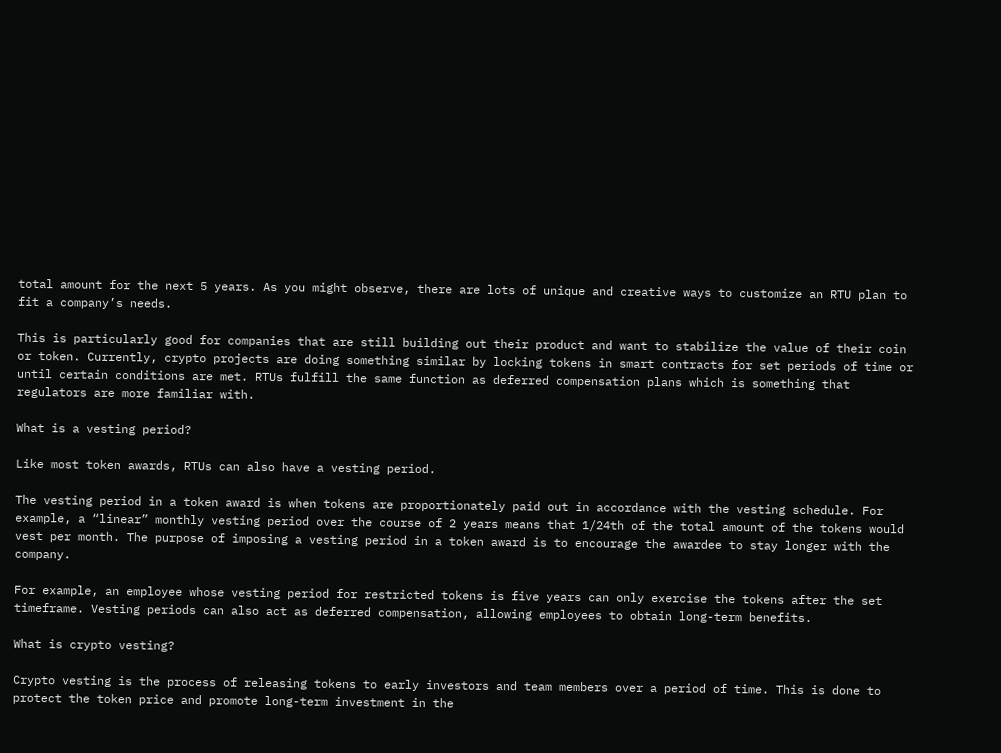total amount for the next 5 years. As you might observe, there are lots of unique and creative ways to customize an RTU plan to fit a company’s needs.

This is particularly good for companies that are still building out their product and want to stabilize the value of their coin or token. Currently, crypto projects are doing something similar by locking tokens in smart contracts for set periods of time or until certain conditions are met. RTUs fulfill the same function as deferred compensation plans which is something that regulators are more familiar with.

What is a vesting period?

Like most token awards, RTUs can also have a vesting period.

The vesting period in a token award is when tokens are proportionately paid out in accordance with the vesting schedule. For example, a “linear” monthly vesting period over the course of 2 years means that 1/24th of the total amount of the tokens would vest per month. The purpose of imposing a vesting period in a token award is to encourage the awardee to stay longer with the company.

For example, an employee whose vesting period for restricted tokens is five years can only exercise the tokens after the set timeframe. Vesting periods can also act as deferred compensation, allowing employees to obtain long-term benefits.

What is crypto vesting?

Crypto vesting is the process of releasing tokens to early investors and team members over a period of time. This is done to protect the token price and promote long-term investment in the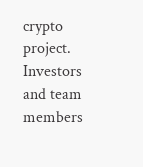crypto project. Investors and team members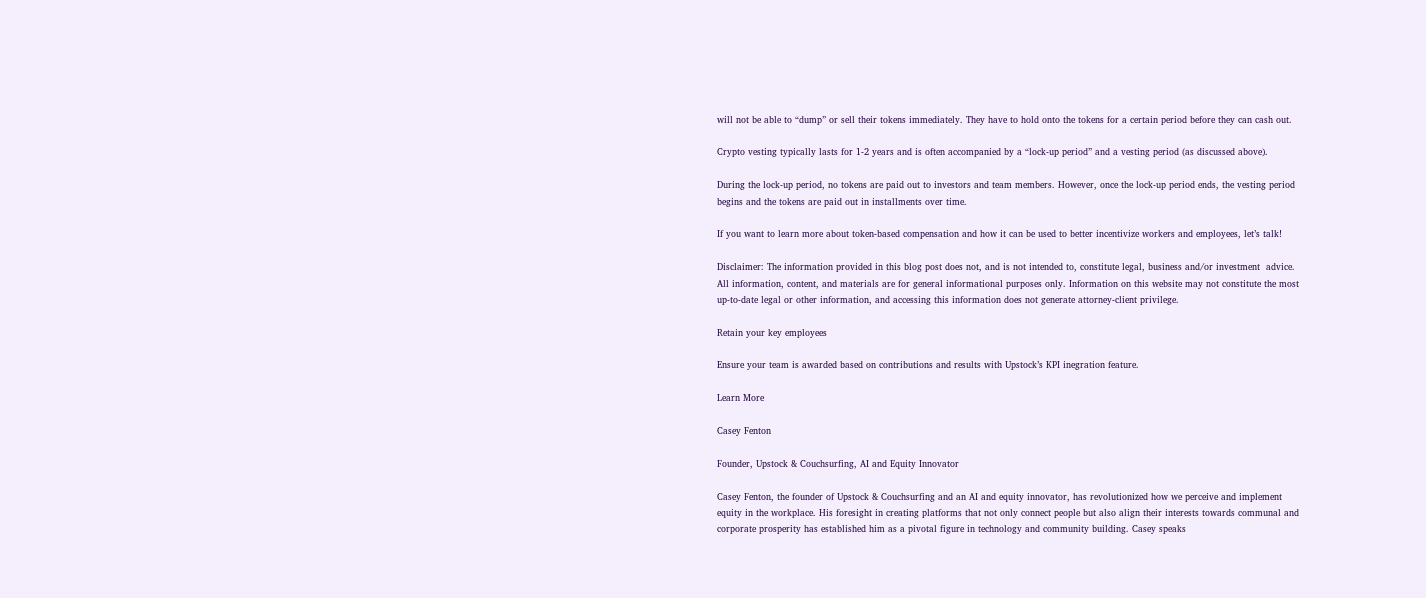will not be able to “dump” or sell their tokens immediately. They have to hold onto the tokens for a certain period before they can cash out.

Crypto vesting typically lasts for 1-2 years and is often accompanied by a “lock-up period” and a vesting period (as discussed above).

During the lock-up period, no tokens are paid out to investors and team members. However, once the lock-up period ends, the vesting period begins and the tokens are paid out in installments over time.

If you want to learn more about token-based compensation and how it can be used to better incentivize workers and employees, let’s talk!

Disclaimer: The information provided in this blog post does not, and is not intended to, constitute legal, business and/or investment  advice. All information, content, and materials are for general informational purposes only. Information on this website may not constitute the most up-to-date legal or other information, and accessing this information does not generate attorney-client privilege.

Retain your key employees

Ensure your team is awarded based on contributions and results with Upstock’s KPI inegration feature.

Learn More

Casey Fenton

Founder, Upstock & Couchsurfing, AI and Equity Innovator

Casey Fenton, the founder of Upstock & Couchsurfing and an AI and equity innovator, has revolutionized how we perceive and implement equity in the workplace. His foresight in creating platforms that not only connect people but also align their interests towards communal and corporate prosperity has established him as a pivotal figure in technology and community building. Casey speaks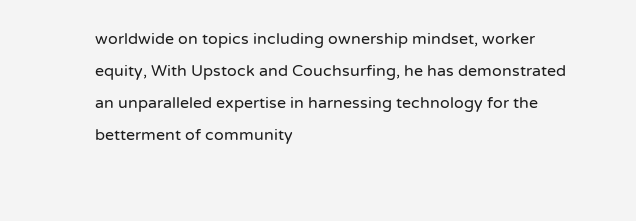worldwide on topics including ownership mindset, worker equity, With Upstock and Couchsurfing, he has demonstrated an unparalleled expertise in harnessing technology for the betterment of community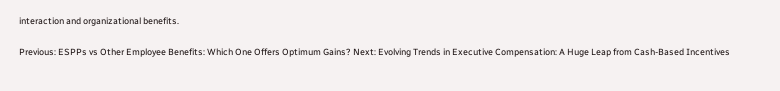interaction and organizational benefits.

Previous: ESPPs vs Other Employee Benefits: Which One Offers Optimum Gains? Next: Evolving Trends in Executive Compensation: A Huge Leap from Cash-Based Incentives